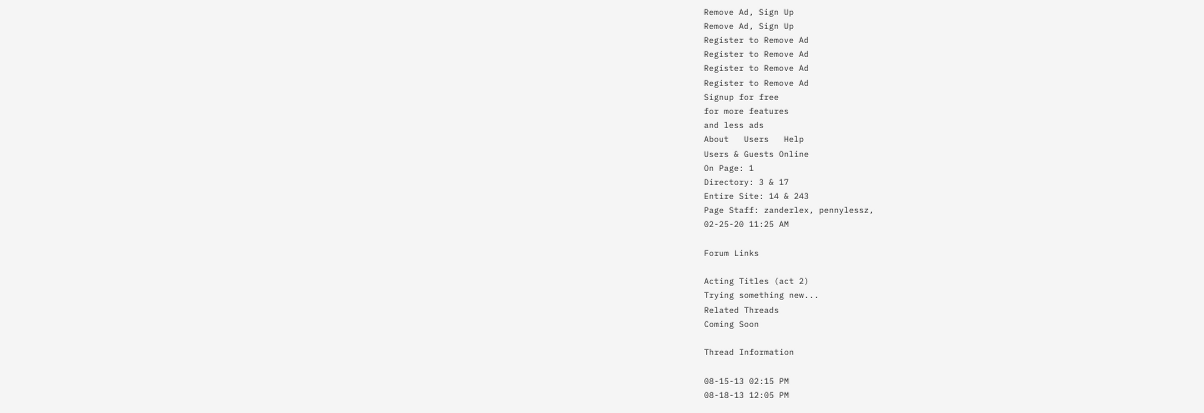Remove Ad, Sign Up
Remove Ad, Sign Up
Register to Remove Ad
Register to Remove Ad
Register to Remove Ad
Register to Remove Ad
Signup for free
for more features
and less ads
About   Users   Help
Users & Guests Online
On Page: 1
Directory: 3 & 17
Entire Site: 14 & 243
Page Staff: zanderlex, pennylessz,
02-25-20 11:25 AM

Forum Links

Acting Titles (act 2)
Trying something new...
Related Threads
Coming Soon

Thread Information

08-15-13 02:15 PM
08-18-13 12:05 PM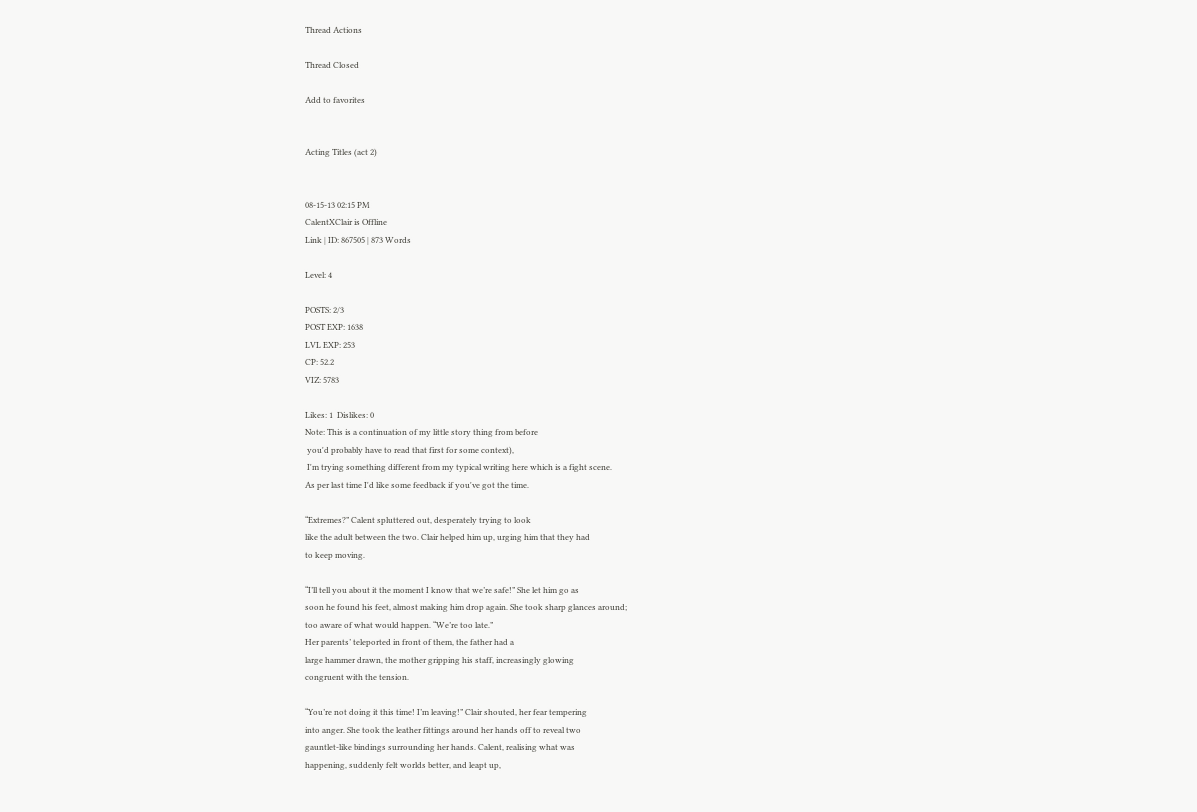Thread Actions

Thread Closed

Add to favorites


Acting Titles (act 2)


08-15-13 02:15 PM
CalentXClair is Offline
Link | ID: 867505 | 873 Words

Level: 4

POSTS: 2/3
POST EXP: 1638
LVL EXP: 253
CP: 52.2
VIZ: 5783

Likes: 1  Dislikes: 0
Note: This is a continuation of my little story thing from before
 you'd probably have to read that first for some context),
 I'm trying something different from my typical writing here which is a fight scene.
As per last time I'd like some feedback if you've got the time.

“Extremes?” Calent spluttered out, desperately trying to look
like the adult between the two. Clair helped him up, urging him that they had
to keep moving.

“I’ll tell you about it the moment I know that we’re safe!” She let him go as
soon he found his feet, almost making him drop again. She took sharp glances around;
too aware of what would happen. “We’re too late.”
Her parents’ teleported in front of them, the father had a
large hammer drawn, the mother gripping his staff, increasingly glowing
congruent with the tension.

“You’re not doing it this time! I’m leaving!” Clair shouted, her fear tempering
into anger. She took the leather fittings around her hands off to reveal two
gauntlet-like bindings surrounding her hands. Calent, realising what was
happening, suddenly felt worlds better, and leapt up,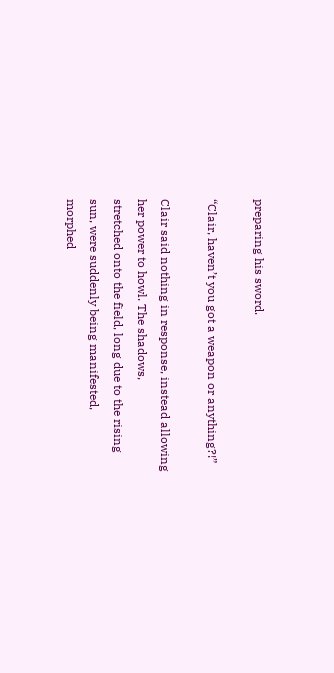preparing his sword.

“Clair, haven’t you got a weapon or anything?!”

Clair said nothing in response, instead allowing her power to howl. The shadows,
stretched onto the field, long due to the rising sun, were suddenly being manifested,
morphed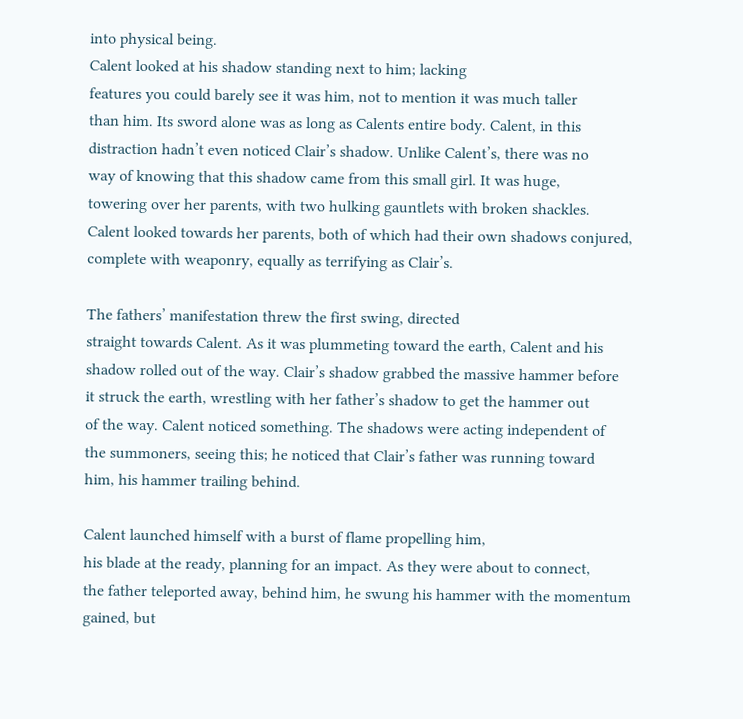into physical being.
Calent looked at his shadow standing next to him; lacking
features you could barely see it was him, not to mention it was much taller
than him. Its sword alone was as long as Calents entire body. Calent, in this
distraction hadn’t even noticed Clair’s shadow. Unlike Calent’s, there was no
way of knowing that this shadow came from this small girl. It was huge,
towering over her parents, with two hulking gauntlets with broken shackles.
Calent looked towards her parents, both of which had their own shadows conjured,
complete with weaponry, equally as terrifying as Clair’s.

The fathers’ manifestation threw the first swing, directed
straight towards Calent. As it was plummeting toward the earth, Calent and his
shadow rolled out of the way. Clair’s shadow grabbed the massive hammer before
it struck the earth, wrestling with her father’s shadow to get the hammer out
of the way. Calent noticed something. The shadows were acting independent of
the summoners, seeing this; he noticed that Clair’s father was running toward
him, his hammer trailing behind.

Calent launched himself with a burst of flame propelling him,
his blade at the ready, planning for an impact. As they were about to connect,
the father teleported away, behind him, he swung his hammer with the momentum
gained, but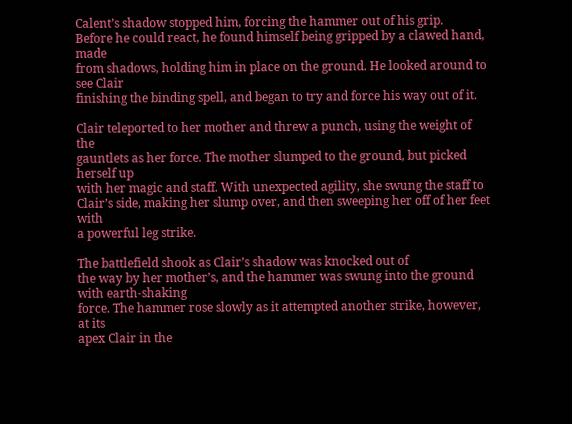Calent’s shadow stopped him, forcing the hammer out of his grip.
Before he could react, he found himself being gripped by a clawed hand, made
from shadows, holding him in place on the ground. He looked around to see Clair
finishing the binding spell, and began to try and force his way out of it.

Clair teleported to her mother and threw a punch, using the weight of the
gauntlets as her force. The mother slumped to the ground, but picked herself up
with her magic and staff. With unexpected agility, she swung the staff to
Clair’s side, making her slump over, and then sweeping her off of her feet with
a powerful leg strike.

The battlefield shook as Clair’s shadow was knocked out of
the way by her mother’s, and the hammer was swung into the ground with earth-shaking
force. The hammer rose slowly as it attempted another strike, however, at its
apex Clair in the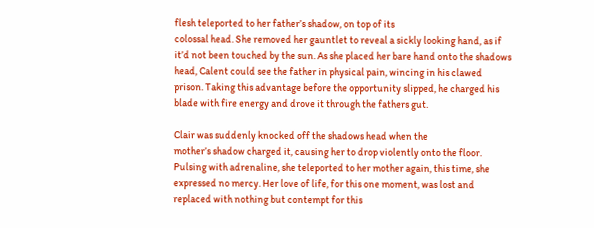flesh teleported to her father’s shadow, on top of its
colossal head. She removed her gauntlet to reveal a sickly looking hand, as if
it’d not been touched by the sun. As she placed her bare hand onto the shadows
head, Calent could see the father in physical pain, wincing in his clawed
prison. Taking this advantage before the opportunity slipped, he charged his
blade with fire energy and drove it through the fathers gut.

Clair was suddenly knocked off the shadows head when the
mother’s shadow charged it, causing her to drop violently onto the floor.
Pulsing with adrenaline, she teleported to her mother again, this time, she
expressed no mercy. Her love of life, for this one moment, was lost and
replaced with nothing but contempt for this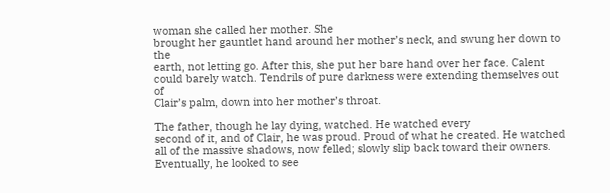woman she called her mother. She
brought her gauntlet hand around her mother’s neck, and swung her down to the
earth, not letting go. After this, she put her bare hand over her face. Calent
could barely watch. Tendrils of pure darkness were extending themselves out of
Clair’s palm, down into her mother’s throat.

The father, though he lay dying, watched. He watched every
second of it, and of Clair, he was proud. Proud of what he created. He watched
all of the massive shadows, now felled; slowly slip back toward their owners.
Eventually, he looked to see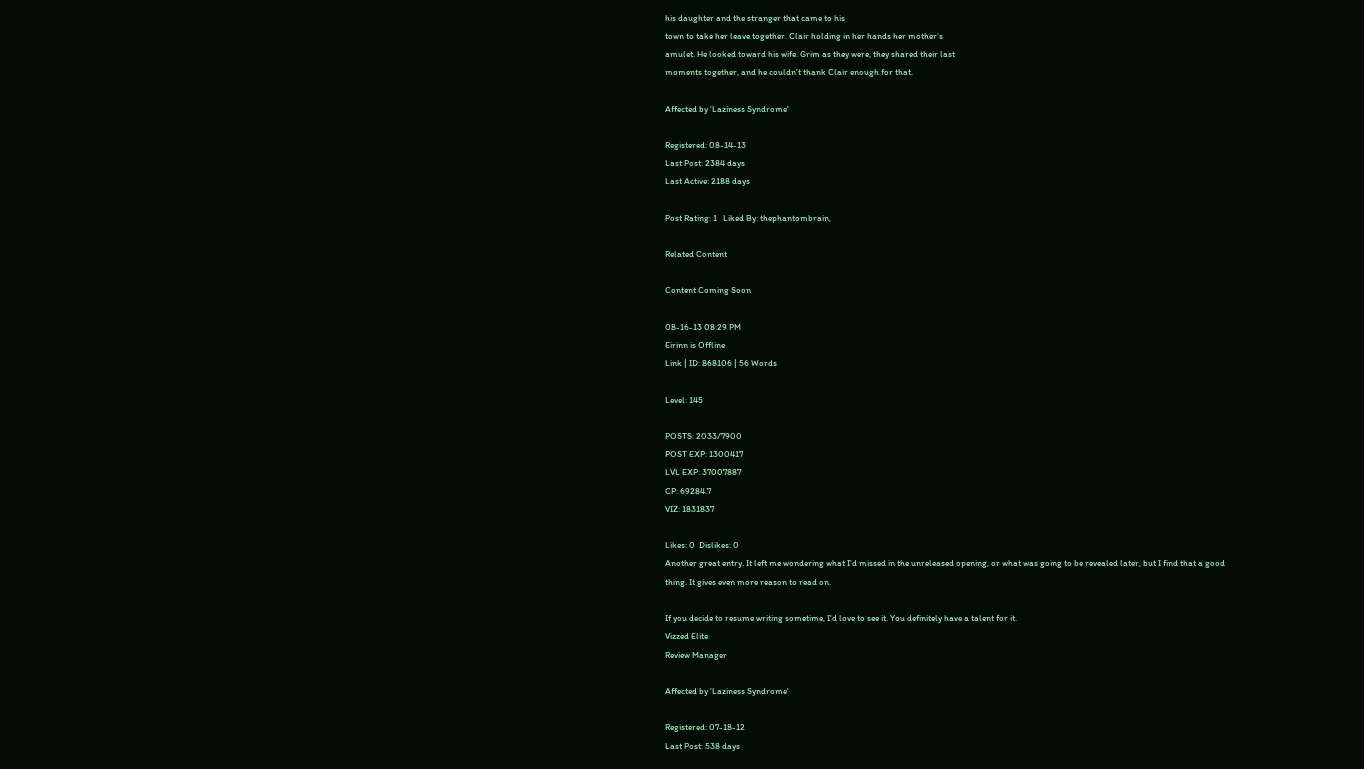his daughter and the stranger that came to his
town to take her leave together. Clair holding in her hands her mother’s
amulet. He looked toward his wife. Grim as they were, they shared their last
moments together, and he couldn’t thank Clair enough for that.

Affected by 'Laziness Syndrome'

Registered: 08-14-13
Last Post: 2384 days
Last Active: 2188 days

Post Rating: 1   Liked By: thephantombrain,

Related Content

Content Coming Soon

08-16-13 08:29 PM
Eirinn is Offline
Link | ID: 868106 | 56 Words

Level: 145

POSTS: 2033/7900
POST EXP: 1300417
LVL EXP: 37007887
CP: 69284.7
VIZ: 1831837

Likes: 0  Dislikes: 0
Another great entry. It left me wondering what I'd missed in the unreleased opening, or what was going to be revealed later, but I find that a good thing. It gives even more reason to read on.

If you decide to resume writing sometime, I'd love to see it. You definitely have a talent for it.
Vizzed Elite
Review Manager

Affected by 'Laziness Syndrome'

Registered: 07-18-12
Last Post: 538 days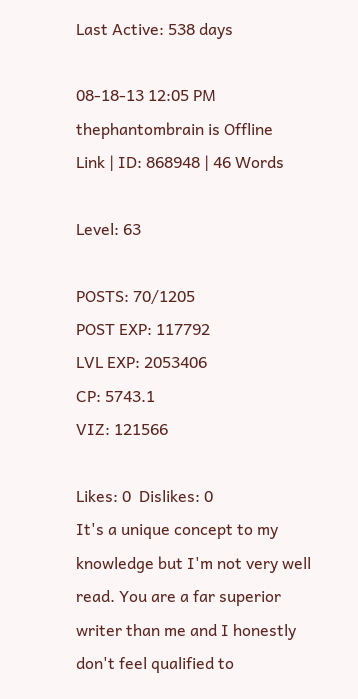Last Active: 538 days

08-18-13 12:05 PM
thephantombrain is Offline
Link | ID: 868948 | 46 Words

Level: 63

POSTS: 70/1205
POST EXP: 117792
LVL EXP: 2053406
CP: 5743.1
VIZ: 121566

Likes: 0  Dislikes: 0
It's a unique concept to my knowledge but I'm not very well read. You are a far superior writer than me and I honestly don't feel qualified to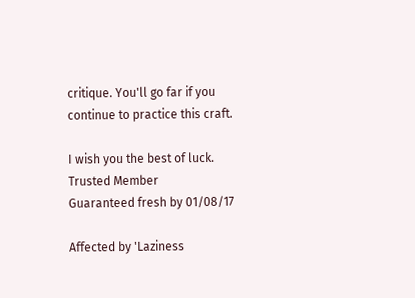critique. You'll go far if you continue to practice this craft.

I wish you the best of luck.
Trusted Member
Guaranteed fresh by 01/08/17

Affected by 'Laziness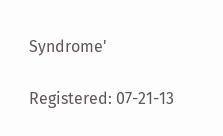Syndrome'

Registered: 07-21-13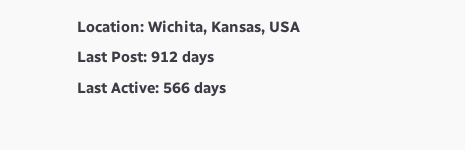Location: Wichita, Kansas, USA
Last Post: 912 days
Last Active: 566 days